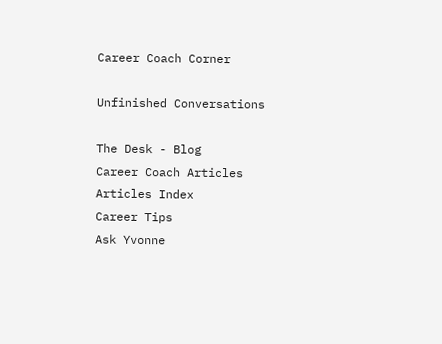Career Coach Corner

Unfinished Conversations

The Desk - Blog
Career Coach Articles
Articles Index
Career Tips
Ask Yvonne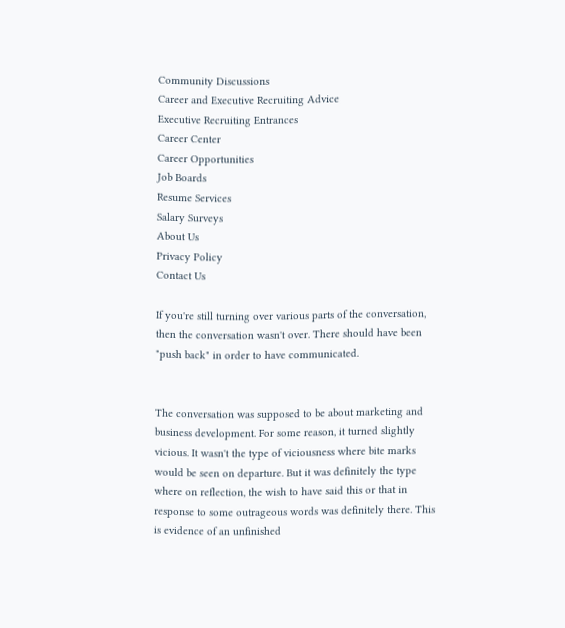Community Discussions
Career and Executive Recruiting Advice
Executive Recruiting Entrances
Career Center
Career Opportunities
Job Boards
Resume Services
Salary Surveys
About Us
Privacy Policy
Contact Us

If you're still turning over various parts of the conversation, then the conversation wasn't over. There should have been "push back" in order to have communicated.


The conversation was supposed to be about marketing and business development. For some reason, it turned slightly vicious. It wasn't the type of viciousness where bite marks would be seen on departure. But it was definitely the type where on reflection, the wish to have said this or that in response to some outrageous words was definitely there. This is evidence of an unfinished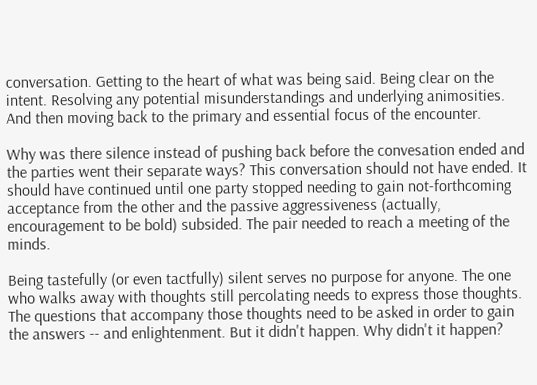conversation. Getting to the heart of what was being said. Being clear on the intent. Resolving any potential misunderstandings and underlying animosities. And then moving back to the primary and essential focus of the encounter.

Why was there silence instead of pushing back before the convesation ended and the parties went their separate ways? This conversation should not have ended. It should have continued until one party stopped needing to gain not-forthcoming acceptance from the other and the passive aggressiveness (actually, encouragement to be bold) subsided. The pair needed to reach a meeting of the minds.

Being tastefully (or even tactfully) silent serves no purpose for anyone. The one who walks away with thoughts still percolating needs to express those thoughts. The questions that accompany those thoughts need to be asked in order to gain the answers -- and enlightenment. But it didn't happen. Why didn't it happen?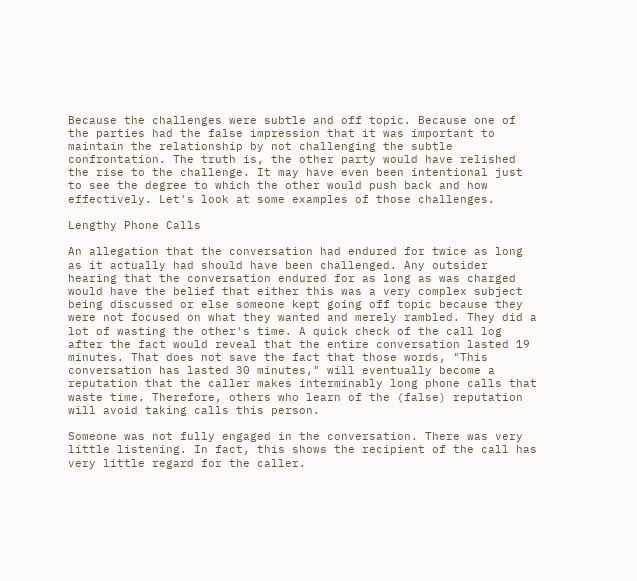Because the challenges were subtle and off topic. Because one of the parties had the false impression that it was important to maintain the relationship by not challenging the subtle confrontation. The truth is, the other party would have relished the rise to the challenge. It may have even been intentional just to see the degree to which the other would push back and how effectively. Let's look at some examples of those challenges.

Lengthy Phone Calls

An allegation that the conversation had endured for twice as long as it actually had should have been challenged. Any outsider hearing that the conversation endured for as long as was charged would have the belief that either this was a very complex subject being discussed or else someone kept going off topic because they were not focused on what they wanted and merely rambled. They did a lot of wasting the other's time. A quick check of the call log after the fact would reveal that the entire conversation lasted 19 minutes. That does not save the fact that those words, "This conversation has lasted 30 minutes," will eventually become a reputation that the caller makes interminably long phone calls that waste time. Therefore, others who learn of the (false) reputation will avoid taking calls this person.

Someone was not fully engaged in the conversation. There was very little listening. In fact, this shows the recipient of the call has very little regard for the caller.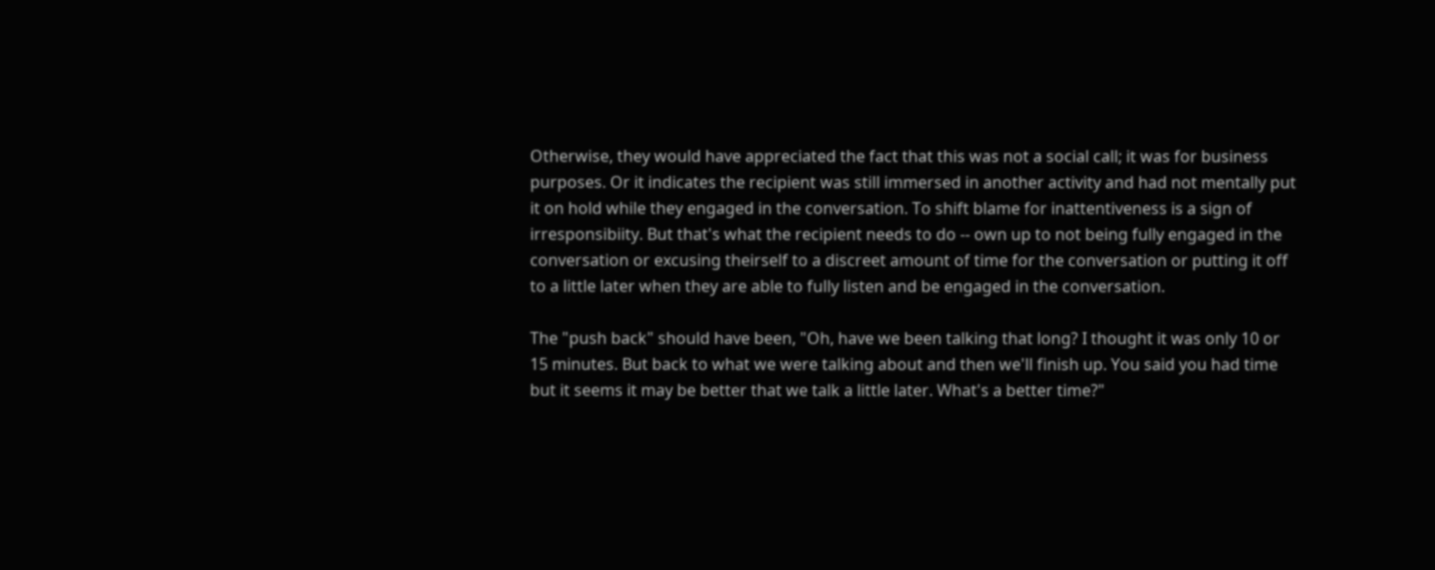Otherwise, they would have appreciated the fact that this was not a social call; it was for business purposes. Or it indicates the recipient was still immersed in another activity and had not mentally put it on hold while they engaged in the conversation. To shift blame for inattentiveness is a sign of irresponsibiity. But that's what the recipient needs to do -- own up to not being fully engaged in the conversation or excusing theirself to a discreet amount of time for the conversation or putting it off to a little later when they are able to fully listen and be engaged in the conversation.

The "push back" should have been, "Oh, have we been talking that long? I thought it was only 10 or 15 minutes. But back to what we were talking about and then we'll finish up. You said you had time but it seems it may be better that we talk a little later. What's a better time?"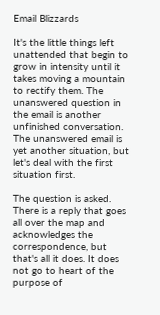Email Blizzards

It's the little things left unattended that begin to grow in intensity until it takes moving a mountain to rectify them. The unanswered question in the email is another unfinished conversation. The unanswered email is yet another situation, but let's deal with the first situation first.

The question is asked. There is a reply that goes all over the map and acknowledges the correspondence, but that's all it does. It does not go to heart of the purpose of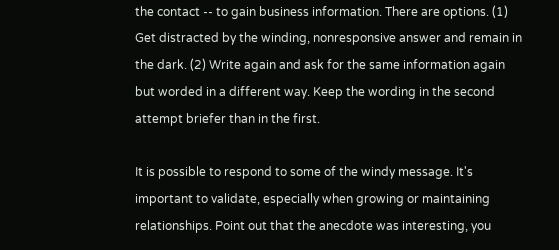the contact -- to gain business information. There are options. (1) Get distracted by the winding, nonresponsive answer and remain in the dark. (2) Write again and ask for the same information again but worded in a different way. Keep the wording in the second attempt briefer than in the first.

It is possible to respond to some of the windy message. It's important to validate, especially when growing or maintaining relationships. Point out that the anecdote was interesting, you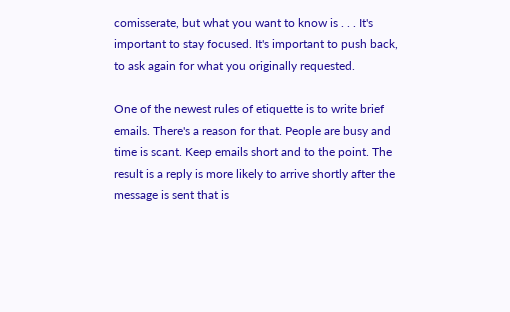comisserate, but what you want to know is . . . It's important to stay focused. It's important to push back, to ask again for what you originally requested.

One of the newest rules of etiquette is to write brief emails. There's a reason for that. People are busy and time is scant. Keep emails short and to the point. The result is a reply is more likely to arrive shortly after the message is sent that is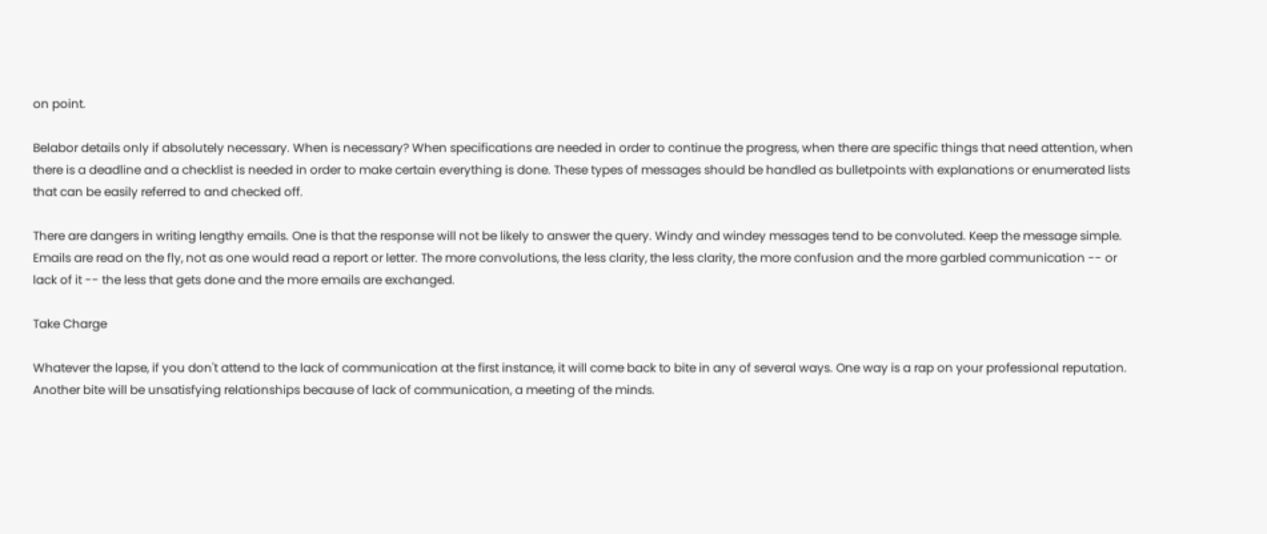on point.

Belabor details only if absolutely necessary. When is necessary? When specifications are needed in order to continue the progress, when there are specific things that need attention, when there is a deadline and a checklist is needed in order to make certain everything is done. These types of messages should be handled as bulletpoints with explanations or enumerated lists that can be easily referred to and checked off.

There are dangers in writing lengthy emails. One is that the response will not be likely to answer the query. Windy and windey messages tend to be convoluted. Keep the message simple. Emails are read on the fly, not as one would read a report or letter. The more convolutions, the less clarity, the less clarity, the more confusion and the more garbled communication -- or lack of it -- the less that gets done and the more emails are exchanged.

Take Charge

Whatever the lapse, if you don't attend to the lack of communication at the first instance, it will come back to bite in any of several ways. One way is a rap on your professional reputation. Another bite will be unsatisfying relationships because of lack of communication, a meeting of the minds.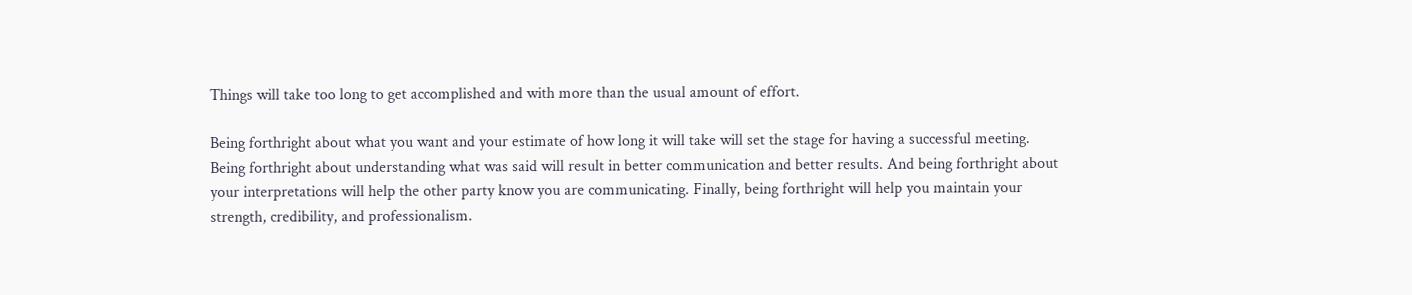Things will take too long to get accomplished and with more than the usual amount of effort.

Being forthright about what you want and your estimate of how long it will take will set the stage for having a successful meeting. Being forthright about understanding what was said will result in better communication and better results. And being forthright about your interpretations will help the other party know you are communicating. Finally, being forthright will help you maintain your strength, credibility, and professionalism.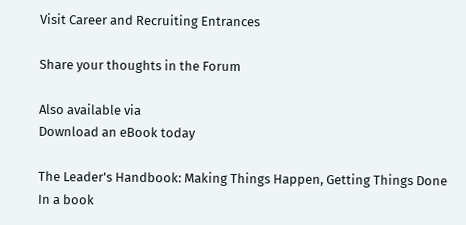Visit Career and Recruiting Entrances

Share your thoughts in the Forum

Also available via
Download an eBook today

The Leader's Handbook: Making Things Happen, Getting Things Done
In a book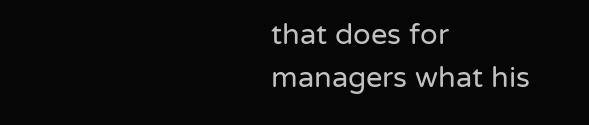that does for managers what his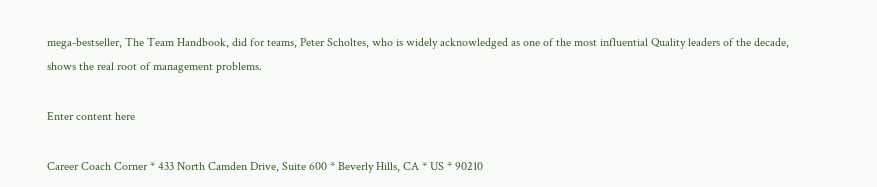mega-bestseller, The Team Handbook, did for teams, Peter Scholtes, who is widely acknowledged as one of the most influential Quality leaders of the decade, shows the real root of management problems.

Enter content here

Career Coach Corner * 433 North Camden Drive, Suite 600 * Beverly Hills, CA * US * 90210